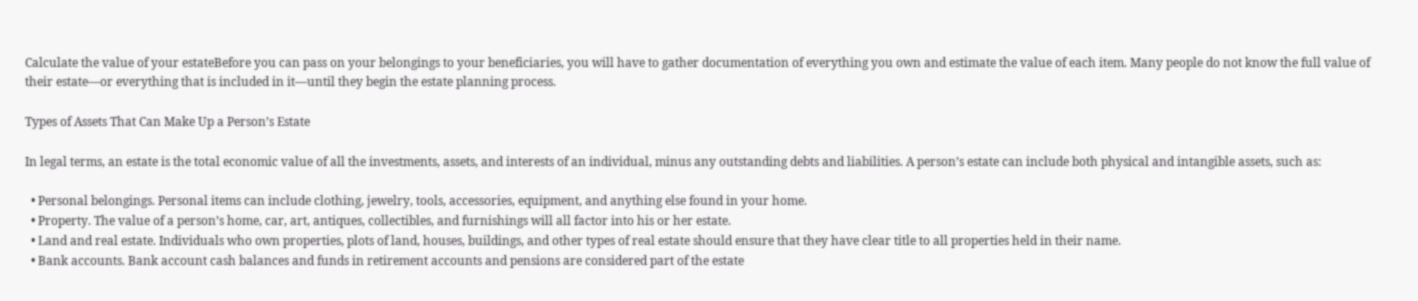Calculate the value of your estateBefore you can pass on your belongings to your beneficiaries, you will have to gather documentation of everything you own and estimate the value of each item. Many people do not know the full value of their estate—or everything that is included in it—until they begin the estate planning process.

Types of Assets That Can Make Up a Person’s Estate

In legal terms, an estate is the total economic value of all the investments, assets, and interests of an individual, minus any outstanding debts and liabilities. A person’s estate can include both physical and intangible assets, such as:

  • Personal belongings. Personal items can include clothing, jewelry, tools, accessories, equipment, and anything else found in your home.
  • Property. The value of a person’s home, car, art, antiques, collectibles, and furnishings will all factor into his or her estate.
  • Land and real estate. Individuals who own properties, plots of land, houses, buildings, and other types of real estate should ensure that they have clear title to all properties held in their name.
  • Bank accounts. Bank account cash balances and funds in retirement accounts and pensions are considered part of the estate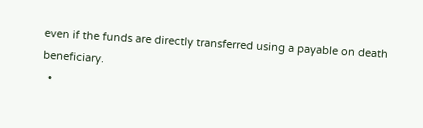even if the funds are directly transferred using a payable on death beneficiary.
  •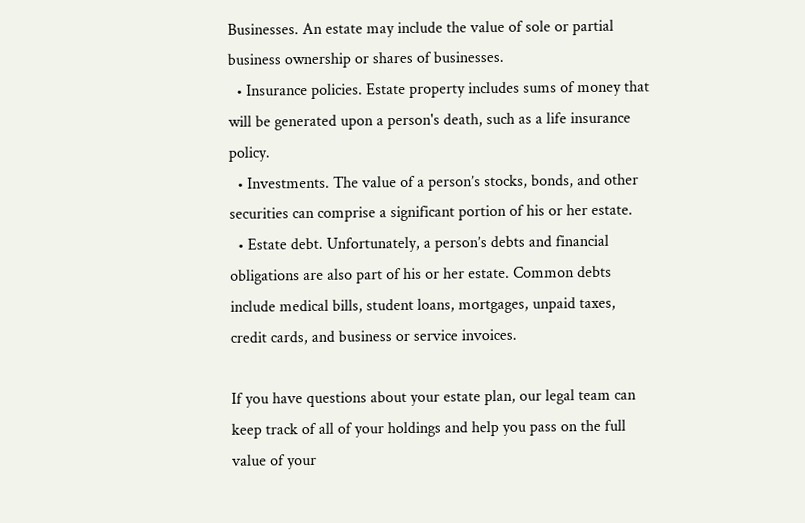Businesses. An estate may include the value of sole or partial business ownership or shares of businesses.
  • Insurance policies. Estate property includes sums of money that will be generated upon a person's death, such as a life insurance policy.
  • Investments. The value of a person’s stocks, bonds, and other securities can comprise a significant portion of his or her estate.
  • Estate debt. Unfortunately, a person’s debts and financial obligations are also part of his or her estate. Common debts include medical bills, student loans, mortgages, unpaid taxes, credit cards, and business or service invoices.

If you have questions about your estate plan, our legal team can keep track of all of your holdings and help you pass on the full value of your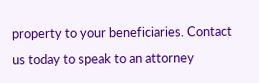property to your beneficiaries. Contact us today to speak to an attorney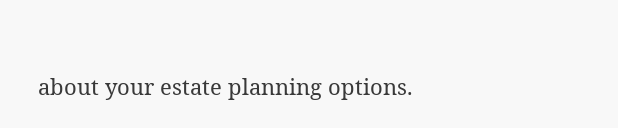about your estate planning options.